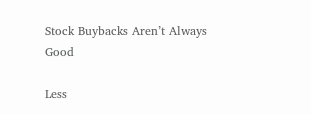Stock Buybacks Aren’t Always Good

Less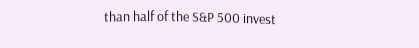than half of the S&P 500 invest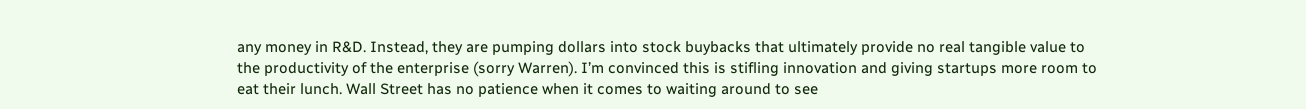any money in R&D. Instead, they are pumping dollars into stock buybacks that ultimately provide no real tangible value to the productivity of the enterprise (sorry Warren). I’m convinced this is stifling innovation and giving startups more room to eat their lunch. Wall Street has no patience when it comes to waiting around to see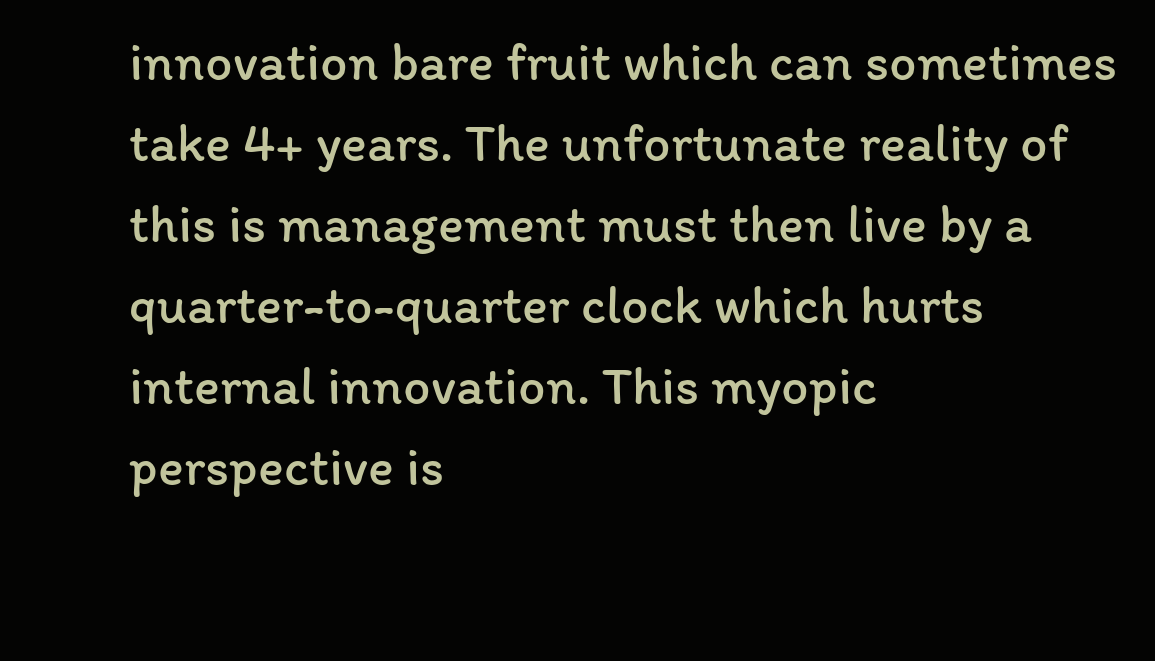innovation bare fruit which can sometimes take 4+ years. The unfortunate reality of this is management must then live by a quarter-to-quarter clock which hurts internal innovation. This myopic perspective is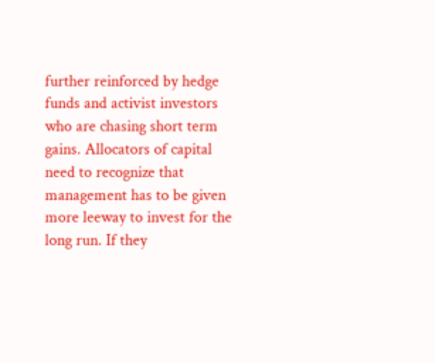further reinforced by hedge funds and activist investors who are chasing short term gains. Allocators of capital need to recognize that management has to be given more leeway to invest for the long run. If they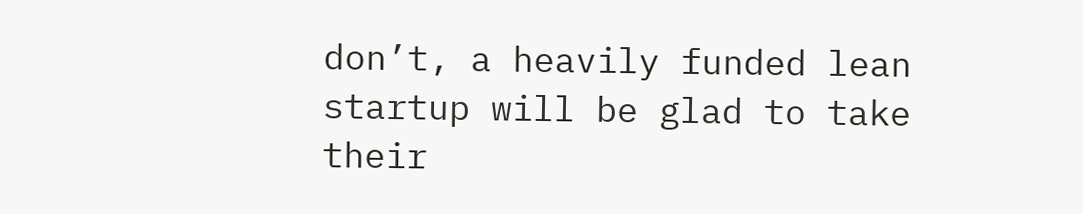don’t, a heavily funded lean startup will be glad to take their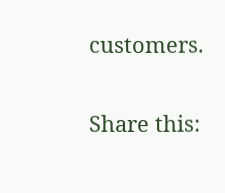customers.

Share this: